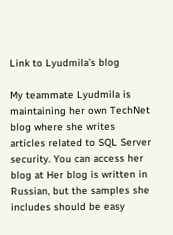Link to Lyudmila’s blog

My teammate Lyudmila is maintaining her own TechNet blog where she writes articles related to SQL Server security. You can access her blog at Her blog is written in Russian, but the samples she includes should be easy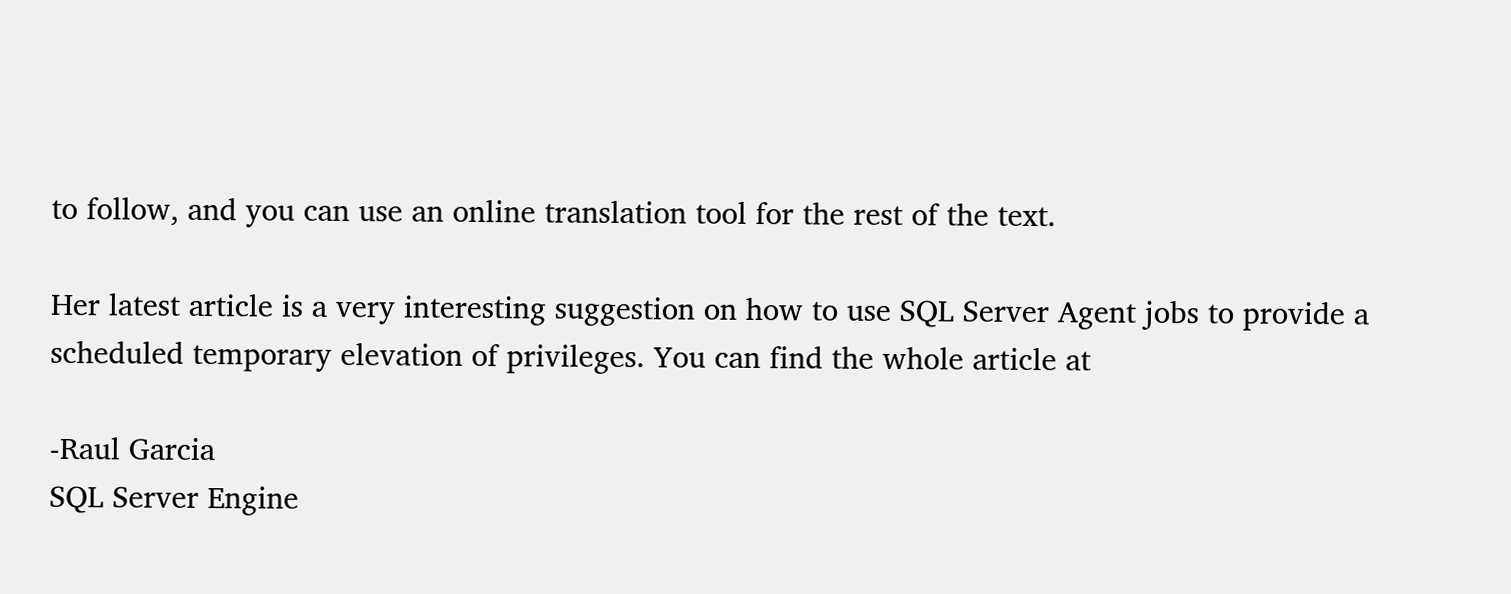to follow, and you can use an online translation tool for the rest of the text.

Her latest article is a very interesting suggestion on how to use SQL Server Agent jobs to provide a scheduled temporary elevation of privileges. You can find the whole article at

-Raul Garcia
SQL Server Engine